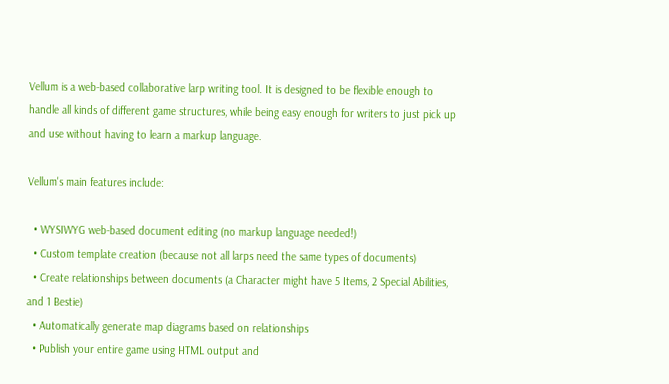Vellum is a web-based collaborative larp writing tool. It is designed to be flexible enough to handle all kinds of different game structures, while being easy enough for writers to just pick up and use without having to learn a markup language.

Vellum's main features include:

  • WYSIWYG web-based document editing (no markup language needed!)
  • Custom template creation (because not all larps need the same types of documents)
  • Create relationships between documents (a Character might have 5 Items, 2 Special Abilities, and 1 Bestie)
  • Automatically generate map diagrams based on relationships
  • Publish your entire game using HTML output and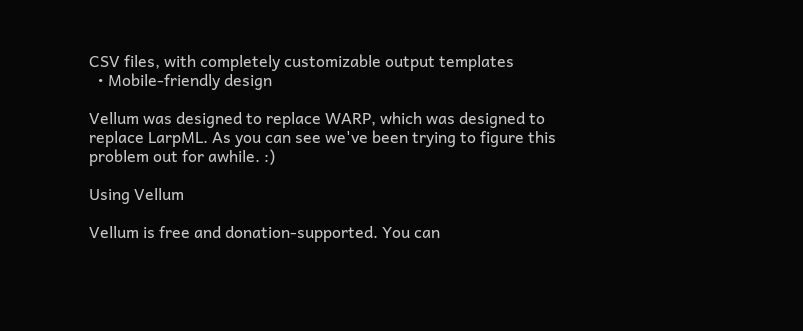CSV files, with completely customizable output templates
  • Mobile-friendly design

Vellum was designed to replace WARP, which was designed to replace LarpML. As you can see we've been trying to figure this problem out for awhile. :)

Using Vellum

Vellum is free and donation-supported. You can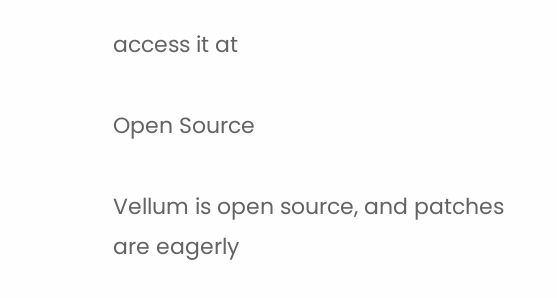access it at

Open Source

Vellum is open source, and patches are eagerly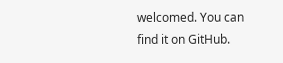welcomed. You can find it on GitHub.